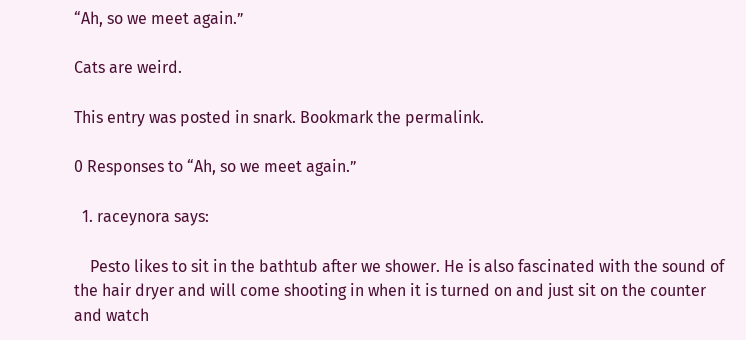“Ah, so we meet again.”

Cats are weird.

This entry was posted in snark. Bookmark the permalink.

0 Responses to “Ah, so we meet again.”

  1. raceynora says:

    Pesto likes to sit in the bathtub after we shower. He is also fascinated with the sound of the hair dryer and will come shooting in when it is turned on and just sit on the counter and watch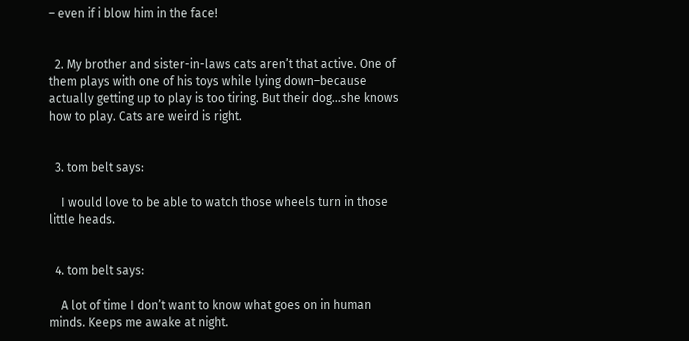– even if i blow him in the face!


  2. My brother and sister-in-laws cats aren’t that active. One of them plays with one of his toys while lying down–because actually getting up to play is too tiring. But their dog…she knows how to play. Cats are weird is right.


  3. tom belt says:

    I would love to be able to watch those wheels turn in those little heads.


  4. tom belt says:

    A lot of time I don’t want to know what goes on in human minds. Keeps me awake at night.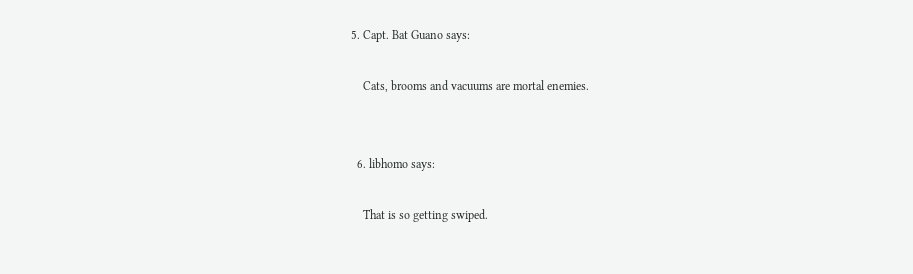5. Capt. Bat Guano says:

    Cats, brooms and vacuums are mortal enemies.


  6. libhomo says:

    That is so getting swiped.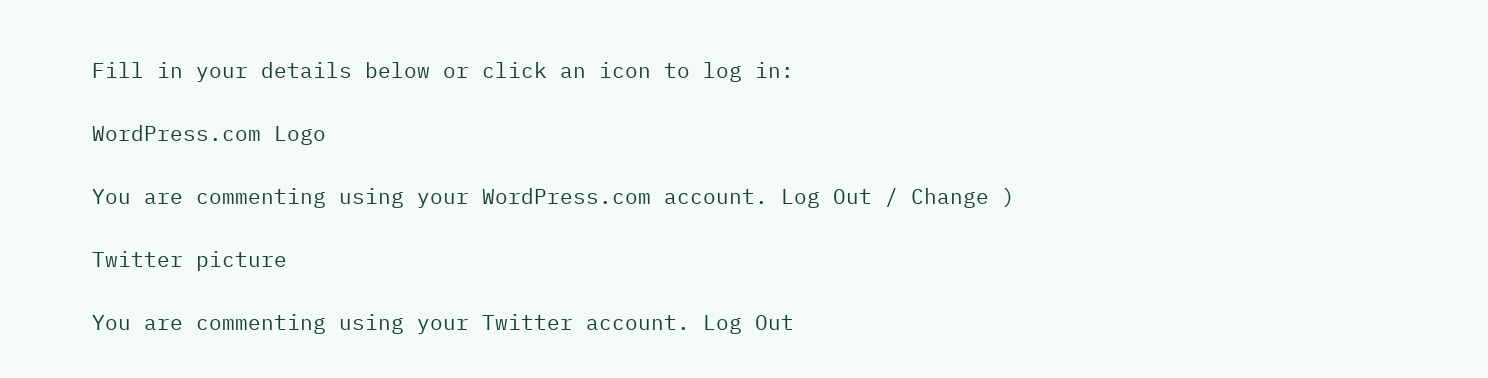Fill in your details below or click an icon to log in:

WordPress.com Logo

You are commenting using your WordPress.com account. Log Out / Change )

Twitter picture

You are commenting using your Twitter account. Log Out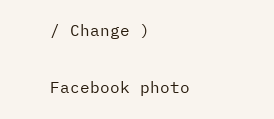/ Change )

Facebook photo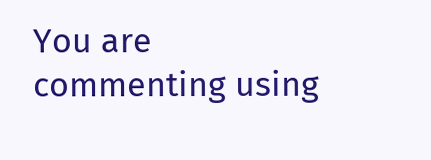You are commenting using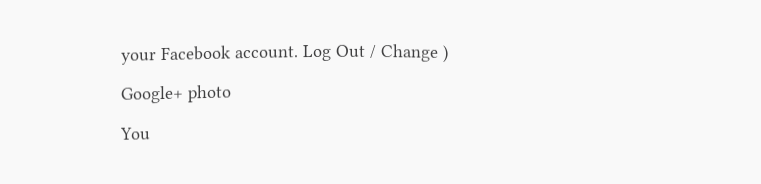your Facebook account. Log Out / Change )

Google+ photo

You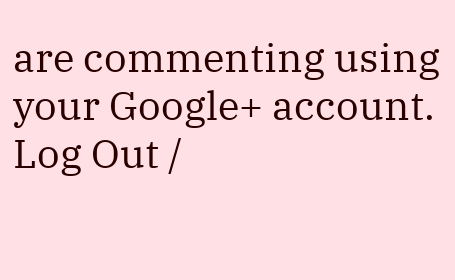are commenting using your Google+ account. Log Out /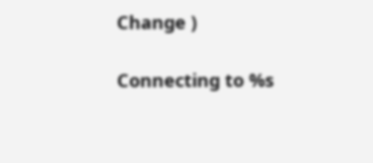Change )

Connecting to %s